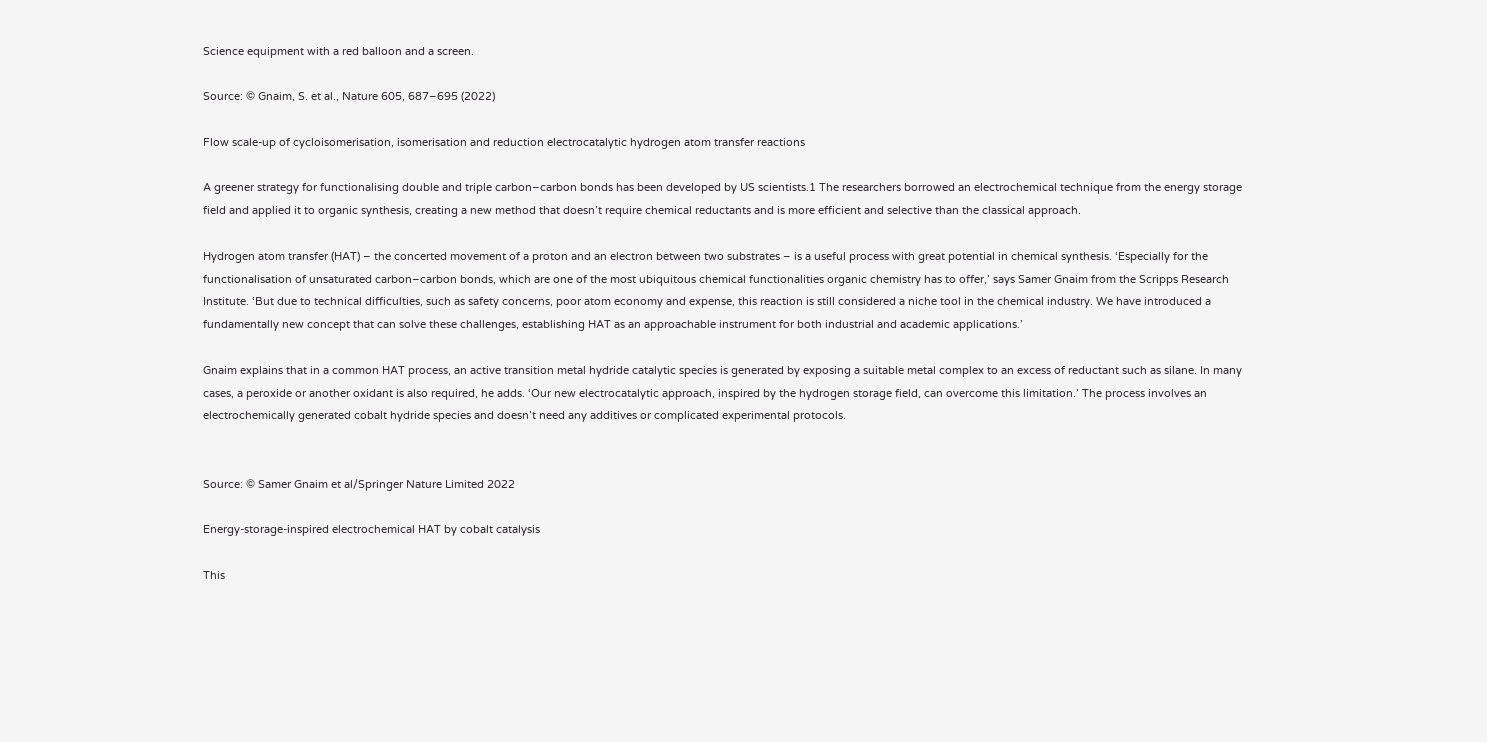Science equipment with a red balloon and a screen.

Source: © Gnaim, S. et al., Nature 605, 687–695 (2022)

Flow scale-up of cycloisomerisation, isomerisation and reduction electrocatalytic hydrogen atom transfer reactions

A greener strategy for functionalising double and triple carbon–carbon bonds has been developed by US scientists.1 The researchers borrowed an electrochemical technique from the energy storage field and applied it to organic synthesis, creating a new method that doesn’t require chemical reductants and is more efficient and selective than the classical approach.

Hydrogen atom transfer (HAT) – the concerted movement of a proton and an electron between two substrates – is a useful process with great potential in chemical synthesis. ‘Especially for the functionalisation of unsaturated carbon–carbon bonds, which are one of the most ubiquitous chemical functionalities organic chemistry has to offer,’ says Samer Gnaim from the Scripps Research Institute. ‘But due to technical difficulties, such as safety concerns, poor atom economy and expense, this reaction is still considered a niche tool in the chemical industry. We have introduced a fundamentally new concept that can solve these challenges, establishing HAT as an approachable instrument for both industrial and academic applications.’

Gnaim explains that in a common HAT process, an active transition metal hydride catalytic species is generated by exposing a suitable metal complex to an excess of reductant such as silane. In many cases, a peroxide or another oxidant is also required, he adds. ‘Our new electrocatalytic approach, inspired by the hydrogen storage field, can overcome this limitation.’ The process involves an electrochemically generated cobalt hydride species and doesn’t need any additives or complicated experimental protocols.


Source: © Samer Gnaim et al/Springer Nature Limited 2022

Energy-storage-inspired electrochemical HAT by cobalt catalysis

This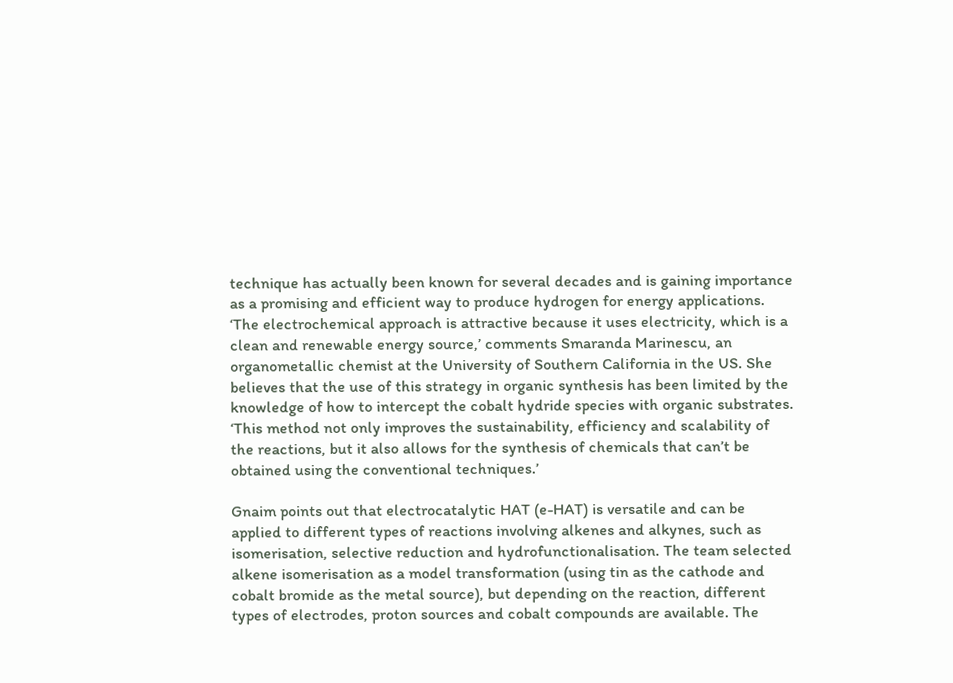technique has actually been known for several decades and is gaining importance as a promising and efficient way to produce hydrogen for energy applications. ‘The electrochemical approach is attractive because it uses electricity, which is a clean and renewable energy source,’ comments Smaranda Marinescu, an organometallic chemist at the University of Southern California in the US. She believes that the use of this strategy in organic synthesis has been limited by the knowledge of how to intercept the cobalt hydride species with organic substrates. ‘This method not only improves the sustainability, efficiency and scalability of the reactions, but it also allows for the synthesis of chemicals that can’t be obtained using the conventional techniques.’

Gnaim points out that electrocatalytic HAT (e-HAT) is versatile and can be applied to different types of reactions involving alkenes and alkynes, such as isomerisation, selective reduction and hydrofunctionalisation. The team selected alkene isomerisation as a model transformation (using tin as the cathode and cobalt bromide as the metal source), but depending on the reaction, different types of electrodes, proton sources and cobalt compounds are available. The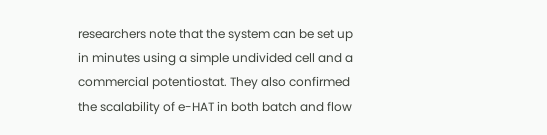researchers note that the system can be set up in minutes using a simple undivided cell and a commercial potentiostat. They also confirmed the scalability of e-HAT in both batch and flow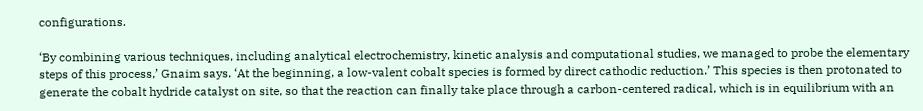configurations.

‘By combining various techniques, including analytical electrochemistry, kinetic analysis and computational studies, we managed to probe the elementary steps of this process,’ Gnaim says. ‘At the beginning, a low-valent cobalt species is formed by direct cathodic reduction.’ This species is then protonated to generate the cobalt hydride catalyst on site, so that the reaction can finally take place through a carbon-centered radical, which is in equilibrium with an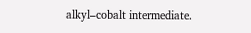alkyl–cobalt intermediate.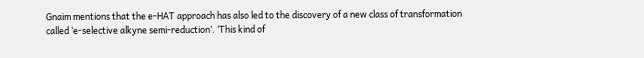Gnaim mentions that the e-HAT approach has also led to the discovery of a new class of transformation called ‘e-selective alkyne semi-reduction’. ‘This kind of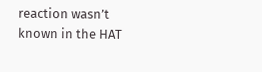reaction wasn’t known in the HAT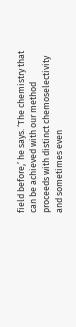field before,’ he says. ‘The chemistry that can be achieved with our method proceeds with distinct chemoselectivity and sometimes even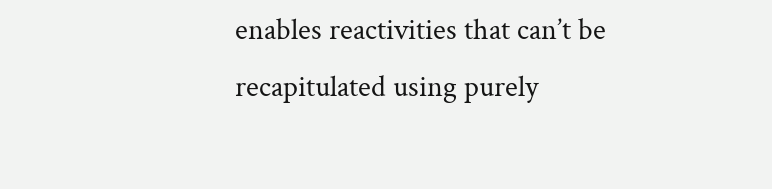enables reactivities that can’t be recapitulated using purely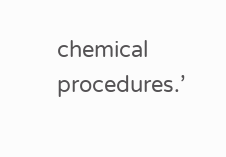chemical procedures.’